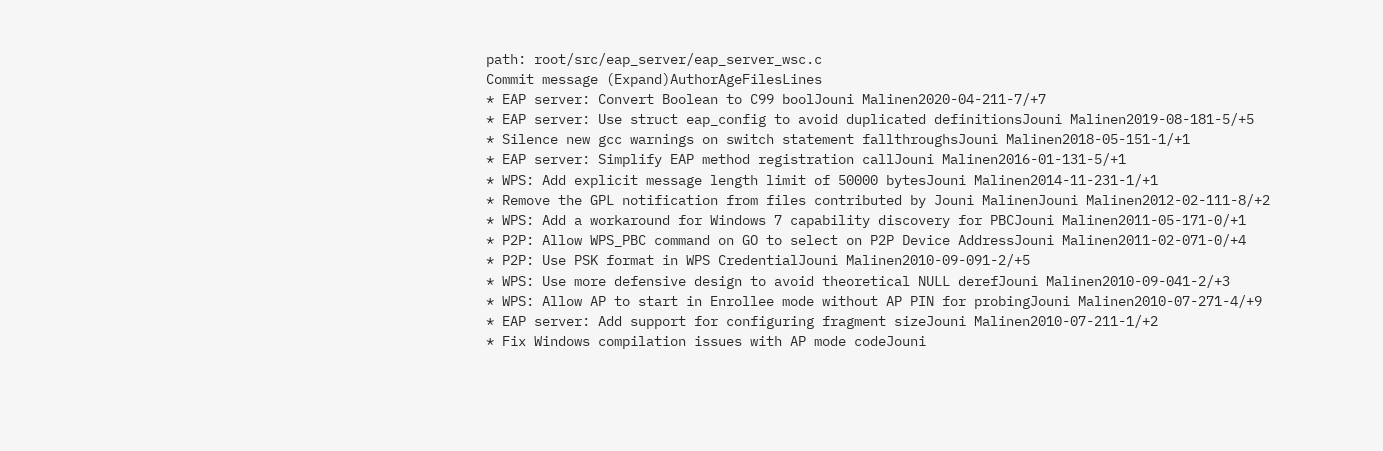path: root/src/eap_server/eap_server_wsc.c
Commit message (Expand)AuthorAgeFilesLines
* EAP server: Convert Boolean to C99 boolJouni Malinen2020-04-211-7/+7
* EAP server: Use struct eap_config to avoid duplicated definitionsJouni Malinen2019-08-181-5/+5
* Silence new gcc warnings on switch statement fallthroughsJouni Malinen2018-05-151-1/+1
* EAP server: Simplify EAP method registration callJouni Malinen2016-01-131-5/+1
* WPS: Add explicit message length limit of 50000 bytesJouni Malinen2014-11-231-1/+1
* Remove the GPL notification from files contributed by Jouni MalinenJouni Malinen2012-02-111-8/+2
* WPS: Add a workaround for Windows 7 capability discovery for PBCJouni Malinen2011-05-171-0/+1
* P2P: Allow WPS_PBC command on GO to select on P2P Device AddressJouni Malinen2011-02-071-0/+4
* P2P: Use PSK format in WPS CredentialJouni Malinen2010-09-091-2/+5
* WPS: Use more defensive design to avoid theoretical NULL derefJouni Malinen2010-09-041-2/+3
* WPS: Allow AP to start in Enrollee mode without AP PIN for probingJouni Malinen2010-07-271-4/+9
* EAP server: Add support for configuring fragment sizeJouni Malinen2010-07-211-1/+2
* Fix Windows compilation issues with AP mode codeJouni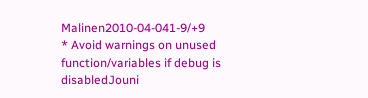Malinen2010-04-041-9/+9
* Avoid warnings on unused function/variables if debug is disabledJouni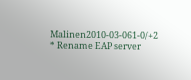Malinen2010-03-061-0/+2
* Rename EAP server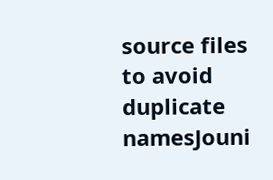source files to avoid duplicate namesJouni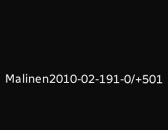Malinen2010-02-191-0/+501